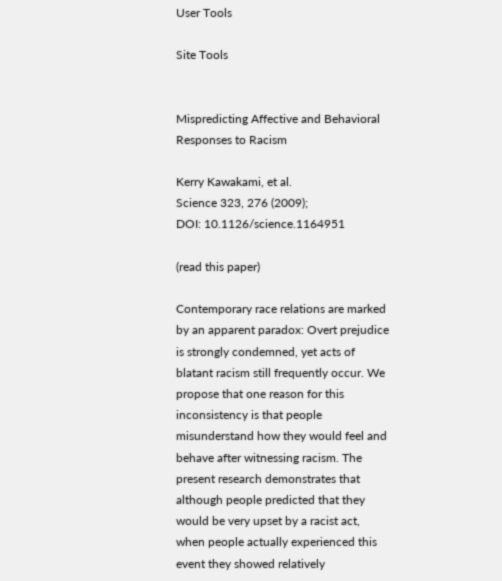User Tools

Site Tools


Mispredicting Affective and Behavioral Responses to Racism

Kerry Kawakami, et al.
Science 323, 276 (2009);
DOI: 10.1126/science.1164951

(read this paper)

Contemporary race relations are marked by an apparent paradox: Overt prejudice is strongly condemned, yet acts of blatant racism still frequently occur. We propose that one reason for this inconsistency is that people misunderstand how they would feel and behave after witnessing racism. The present research demonstrates that although people predicted that they would be very upset by a racist act, when people actually experienced this event they showed relatively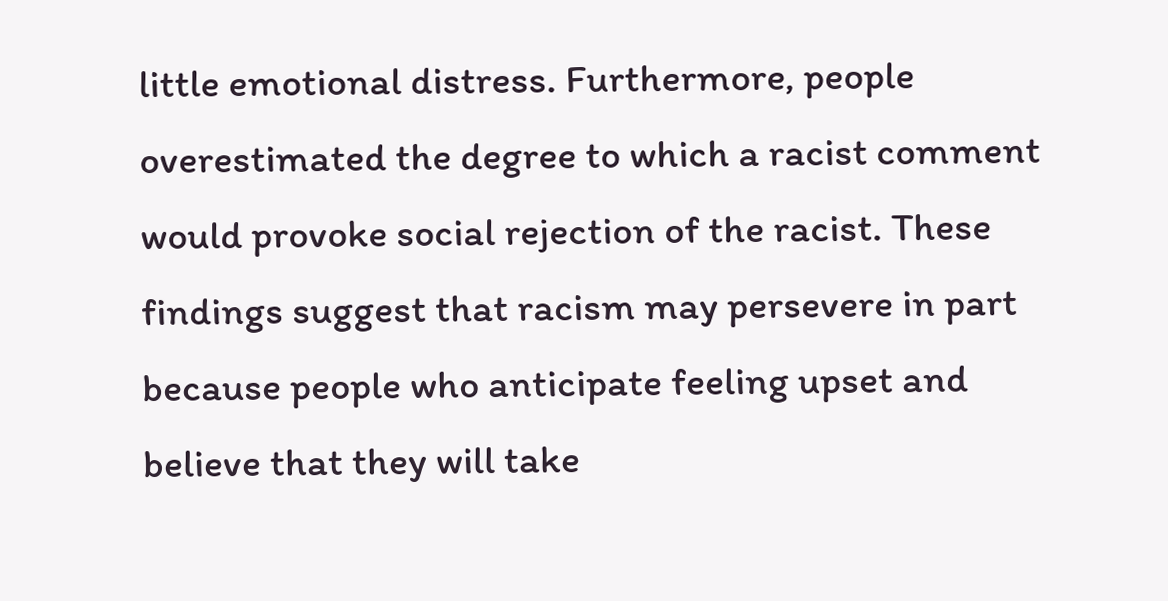little emotional distress. Furthermore, people overestimated the degree to which a racist comment would provoke social rejection of the racist. These findings suggest that racism may persevere in part because people who anticipate feeling upset and believe that they will take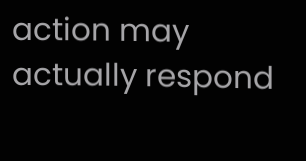action may actually respond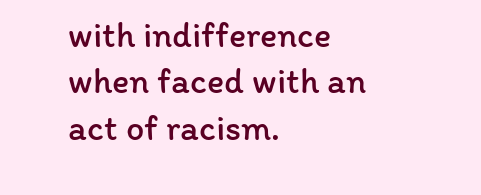with indifference when faced with an act of racism.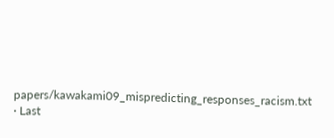papers/kawakami09_mispredicting_responses_racism.txt · Last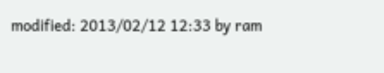modified: 2013/02/12 12:33 by ram